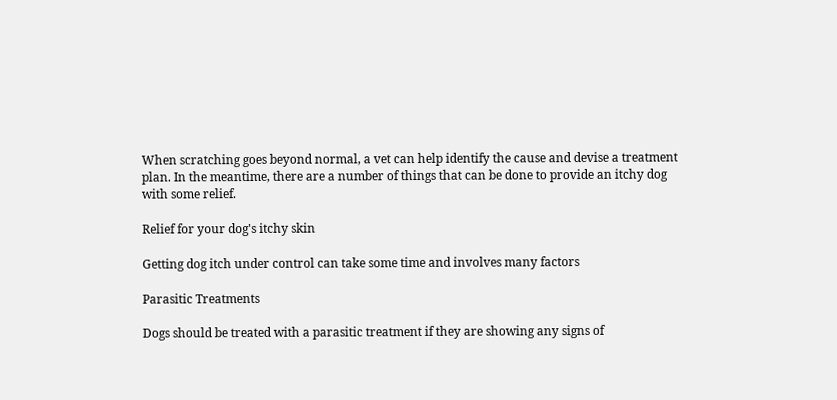When scratching goes beyond normal, a vet can help identify the cause and devise a treatment plan. In the meantime, there are a number of things that can be done to provide an itchy dog with some relief.

Relief for your dog's itchy skin

Getting dog itch under control can take some time and involves many factors

Parasitic Treatments

Dogs should be treated with a parasitic treatment if they are showing any signs of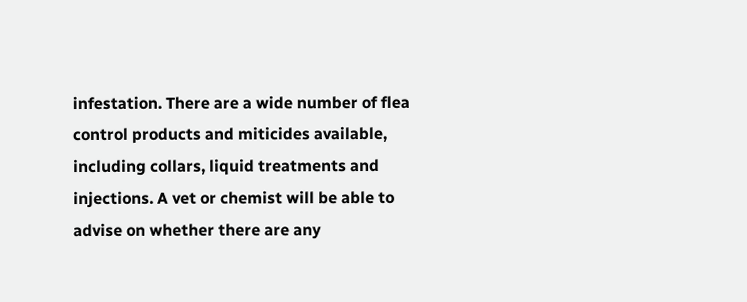infestation. There are a wide number of flea control products and miticides available, including collars, liquid treatments and injections. A vet or chemist will be able to advise on whether there are any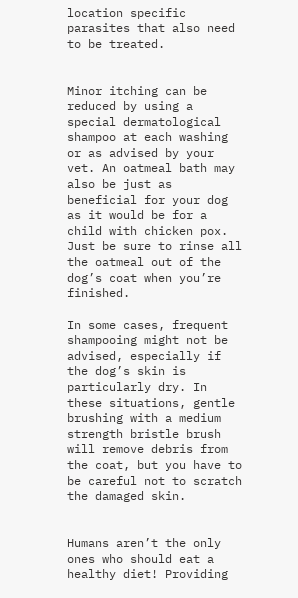location specific parasites that also need to be treated.


Minor itching can be reduced by using a special dermatological shampoo at each washing or as advised by your vet. An oatmeal bath may also be just as beneficial for your dog as it would be for a child with chicken pox. Just be sure to rinse all the oatmeal out of the dog’s coat when you’re finished.

In some cases, frequent shampooing might not be advised, especially if the dog’s skin is particularly dry. In these situations, gentle brushing with a medium strength bristle brush will remove debris from the coat, but you have to be careful not to scratch the damaged skin.


Humans aren’t the only ones who should eat a healthy diet! Providing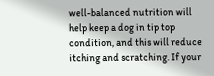well-balanced nutrition will help keep a dog in tip top condition, and this will reduce itching and scratching. If your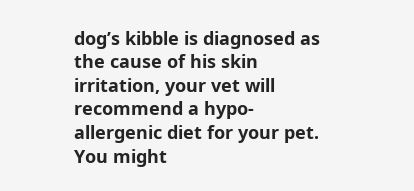dog’s kibble is diagnosed as the cause of his skin irritation, your vet will recommend a hypo-allergenic diet for your pet. You might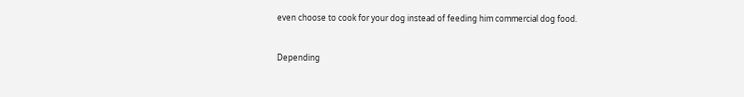even choose to cook for your dog instead of feeding him commercial dog food.


Depending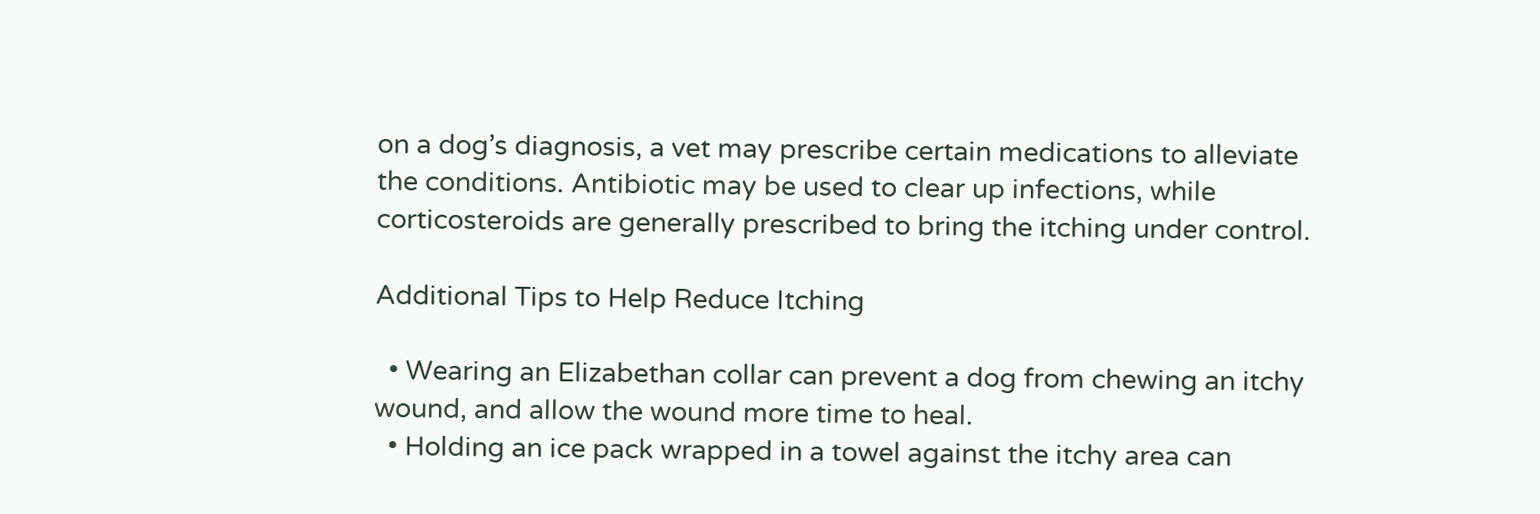on a dog’s diagnosis, a vet may prescribe certain medications to alleviate the conditions. Antibiotic may be used to clear up infections, while corticosteroids are generally prescribed to bring the itching under control.

Additional Tips to Help Reduce Itching

  • Wearing an Elizabethan collar can prevent a dog from chewing an itchy wound, and allow the wound more time to heal.
  • Holding an ice pack wrapped in a towel against the itchy area can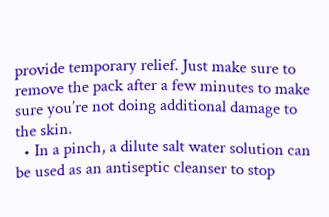provide temporary relief. Just make sure to remove the pack after a few minutes to make sure you’re not doing additional damage to the skin.
  • In a pinch, a dilute salt water solution can be used as an antiseptic cleanser to stop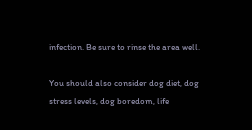infection. Be sure to rinse the area well.

You should also consider dog diet, dog stress levels, dog boredom, life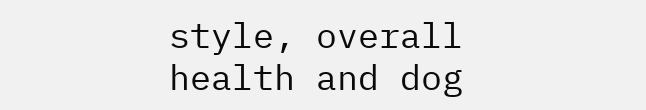style, overall health and dog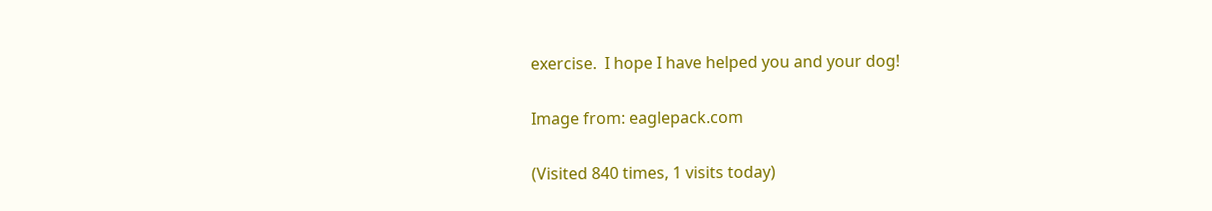exercise.  I hope I have helped you and your dog!

Image from: eaglepack.com

(Visited 840 times, 1 visits today)